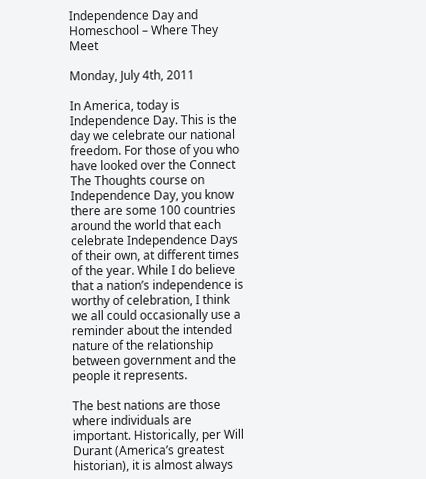Independence Day and Homeschool – Where They Meet

Monday, July 4th, 2011

In America, today is Independence Day. This is the day we celebrate our national freedom. For those of you who have looked over the Connect The Thoughts course on Independence Day, you know there are some 100 countries around the world that each celebrate Independence Days of their own, at different times of the year. While I do believe that a nation’s independence is worthy of celebration, I think we all could occasionally use a reminder about the intended nature of the relationship between government and the people it represents.

The best nations are those where individuals are important. Historically, per Will Durant (America’s greatest historian), it is almost always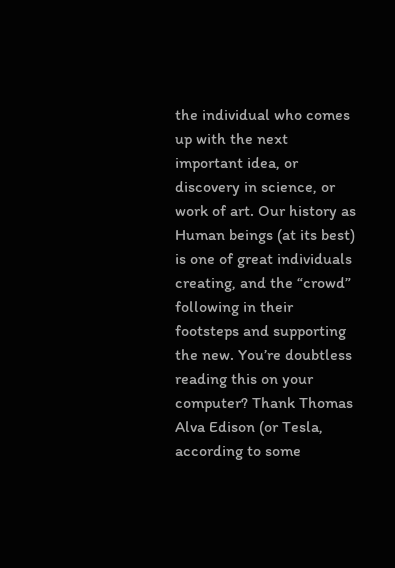the individual who comes up with the next important idea, or discovery in science, or work of art. Our history as Human beings (at its best) is one of great individuals creating, and the “crowd” following in their footsteps and supporting the new. You’re doubtless reading this on your computer? Thank Thomas Alva Edison (or Tesla, according to some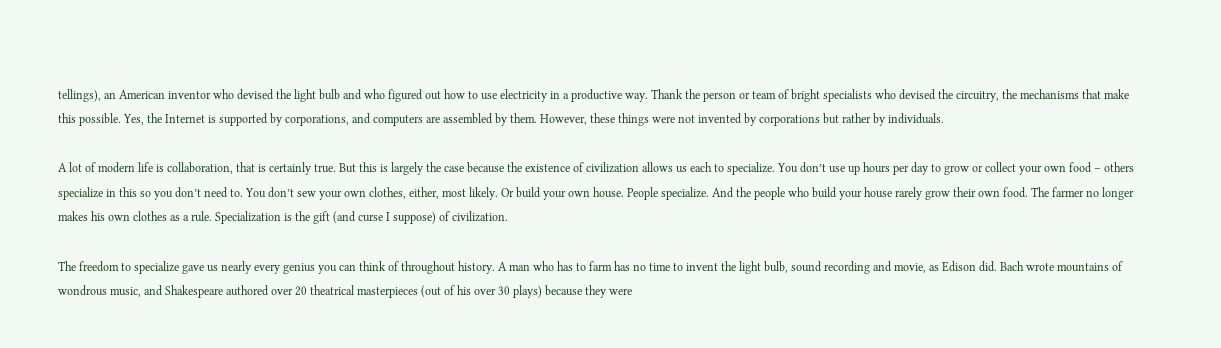tellings), an American inventor who devised the light bulb and who figured out how to use electricity in a productive way. Thank the person or team of bright specialists who devised the circuitry, the mechanisms that make this possible. Yes, the Internet is supported by corporations, and computers are assembled by them. However, these things were not invented by corporations but rather by individuals.

A lot of modern life is collaboration, that is certainly true. But this is largely the case because the existence of civilization allows us each to specialize. You don’t use up hours per day to grow or collect your own food – others specialize in this so you don’t need to. You don’t sew your own clothes, either, most likely. Or build your own house. People specialize. And the people who build your house rarely grow their own food. The farmer no longer makes his own clothes as a rule. Specialization is the gift (and curse I suppose) of civilization.

The freedom to specialize gave us nearly every genius you can think of throughout history. A man who has to farm has no time to invent the light bulb, sound recording and movie, as Edison did. Bach wrote mountains of wondrous music, and Shakespeare authored over 20 theatrical masterpieces (out of his over 30 plays) because they were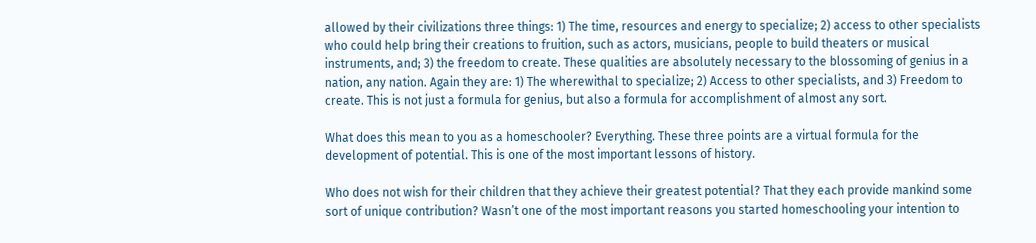allowed by their civilizations three things: 1) The time, resources and energy to specialize; 2) access to other specialists who could help bring their creations to fruition, such as actors, musicians, people to build theaters or musical instruments, and; 3) the freedom to create. These qualities are absolutely necessary to the blossoming of genius in a nation, any nation. Again they are: 1) The wherewithal to specialize; 2) Access to other specialists, and 3) Freedom to create. This is not just a formula for genius, but also a formula for accomplishment of almost any sort.

What does this mean to you as a homeschooler? Everything. These three points are a virtual formula for the development of potential. This is one of the most important lessons of history.

Who does not wish for their children that they achieve their greatest potential? That they each provide mankind some sort of unique contribution? Wasn’t one of the most important reasons you started homeschooling your intention to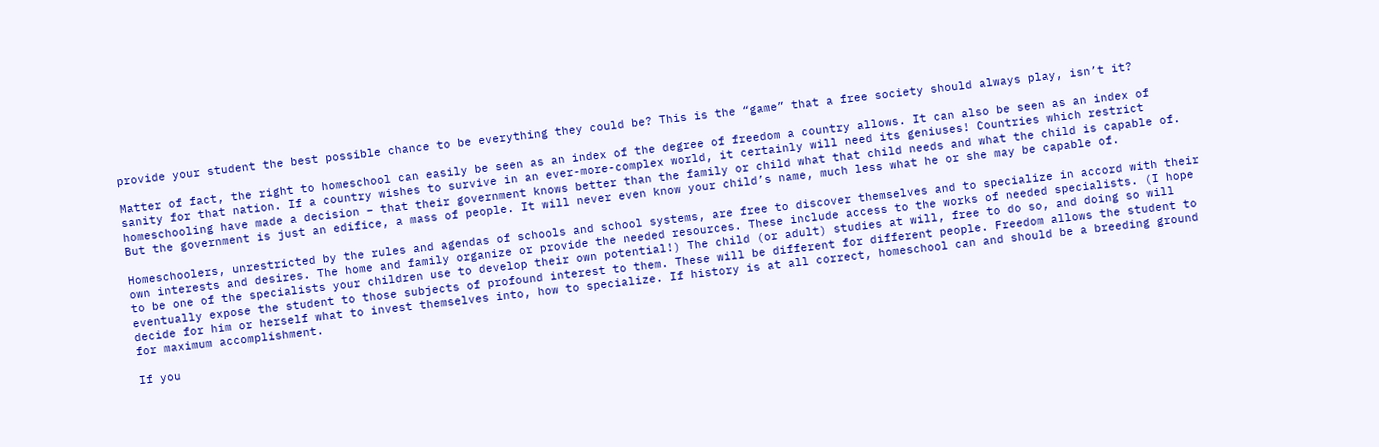provide your student the best possible chance to be everything they could be? This is the “game” that a free society should always play, isn’t it?

Matter of fact, the right to homeschool can easily be seen as an index of the degree of freedom a country allows. It can also be seen as an index of sanity for that nation. If a country wishes to survive in an ever-more-complex world, it certainly will need its geniuses! Countries which restrict homeschooling have made a decision – that their government knows better than the family or child what that child needs and what the child is capable of. But the government is just an edifice, a mass of people. It will never even know your child’s name, much less what he or she may be capable of.

Homeschoolers, unrestricted by the rules and agendas of schools and school systems, are free to discover themselves and to specialize in accord with their own interests and desires. The home and family organize or provide the needed resources. These include access to the works of needed specialists. (I hope to be one of the specialists your children use to develop their own potential!) The child (or adult) studies at will, free to do so, and doing so will eventually expose the student to those subjects of profound interest to them. These will be different for different people. Freedom allows the student to decide for him or herself what to invest themselves into, how to specialize. If history is at all correct, homeschool can and should be a breeding ground for maximum accomplishment.

If you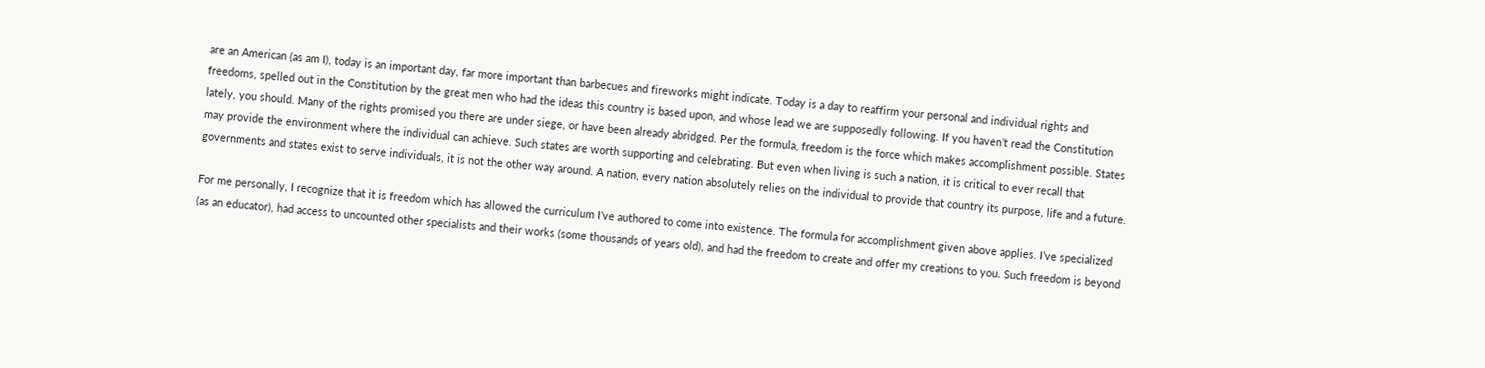are an American (as am I), today is an important day, far more important than barbecues and fireworks might indicate. Today is a day to reaffirm your personal and individual rights and freedoms, spelled out in the Constitution by the great men who had the ideas this country is based upon, and whose lead we are supposedly following. If you haven’t read the Constitution lately, you should. Many of the rights promised you there are under siege, or have been already abridged. Per the formula, freedom is the force which makes accomplishment possible. States may provide the environment where the individual can achieve. Such states are worth supporting and celebrating. But even when living is such a nation, it is critical to ever recall that governments and states exist to serve individuals, it is not the other way around. A nation, every nation absolutely relies on the individual to provide that country its purpose, life and a future.

For me personally, I recognize that it is freedom which has allowed the curriculum I’ve authored to come into existence. The formula for accomplishment given above applies. I’ve specialized (as an educator), had access to uncounted other specialists and their works (some thousands of years old), and had the freedom to create and offer my creations to you. Such freedom is beyond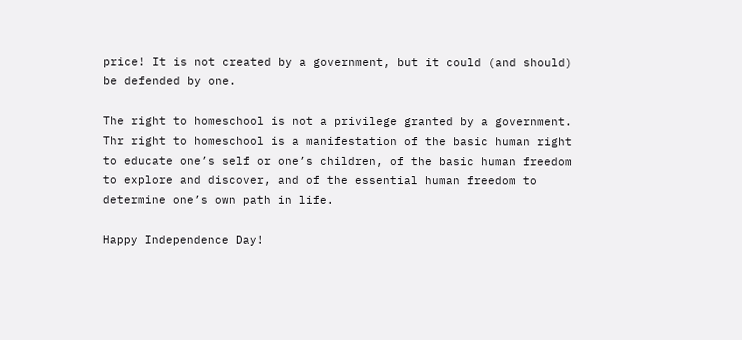price! It is not created by a government, but it could (and should) be defended by one.

The right to homeschool is not a privilege granted by a government. Thr right to homeschool is a manifestation of the basic human right to educate one’s self or one’s children, of the basic human freedom to explore and discover, and of the essential human freedom to determine one’s own path in life.

Happy Independence Day!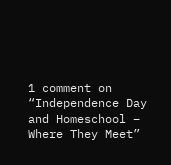1 comment on “Independence Day and Homeschool – Where They Meet”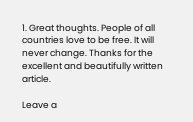1. Great thoughts. People of all countries love to be free. It will never change. Thanks for the excellent and beautifully written article.

Leave a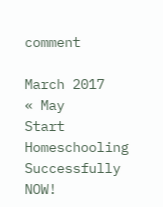comment

March 2017
« May
Start Homeschooling Successfully NOW!